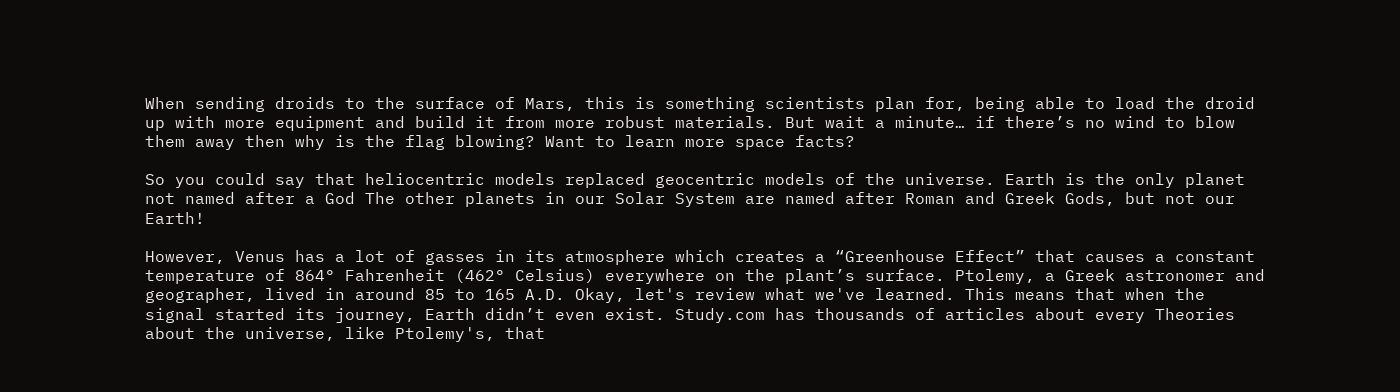When sending droids to the surface of Mars, this is something scientists plan for, being able to load the droid up with more equipment and build it from more robust materials. But wait a minute… if there’s no wind to blow them away then why is the flag blowing? Want to learn more space facts?

So you could say that heliocentric models replaced geocentric models of the universe. Earth is the only planet not named after a God The other planets in our Solar System are named after Roman and Greek Gods, but not our Earth!

However, Venus has a lot of gasses in its atmosphere which creates a “Greenhouse Effect” that causes a constant temperature of 864° Fahrenheit (462° Celsius) everywhere on the plant’s surface. Ptolemy, a Greek astronomer and geographer, lived in around 85 to 165 A.D. Okay, let's review what we've learned. This means that when the signal started its journey, Earth didn’t even exist. Study.com has thousands of articles about every Theories about the universe, like Ptolemy's, that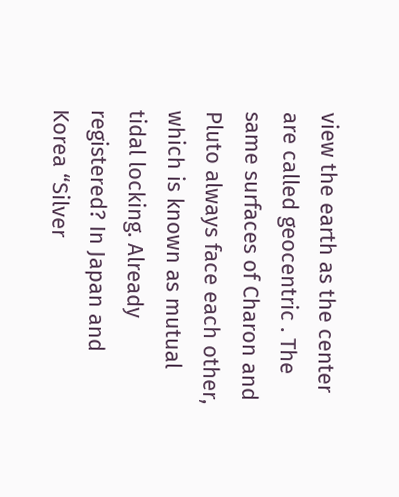view the earth as the center are called geocentric . The same surfaces of Charon and Pluto always face each other, which is known as mutual tidal locking. Already registered? In Japan and Korea “Silver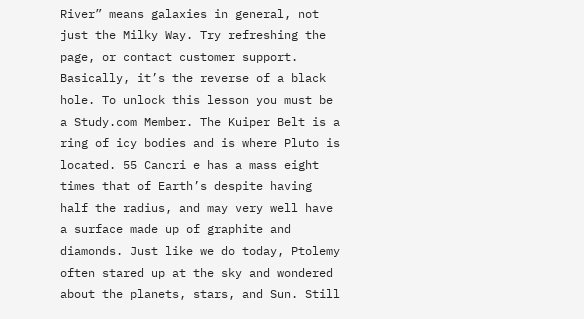River” means galaxies in general, not just the Milky Way. Try refreshing the page, or contact customer support. Basically, it’s the reverse of a black hole. To unlock this lesson you must be a Study.com Member. The Kuiper Belt is a ring of icy bodies and is where Pluto is located. 55 Cancri e has a mass eight times that of Earth’s despite having half the radius, and may very well have a surface made up of graphite and diamonds. Just like we do today, Ptolemy often stared up at the sky and wondered about the planets, stars, and Sun. Still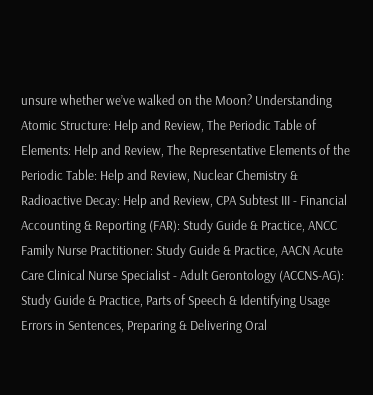unsure whether we’ve walked on the Moon? Understanding Atomic Structure: Help and Review, The Periodic Table of Elements: Help and Review, The Representative Elements of the Periodic Table: Help and Review, Nuclear Chemistry & Radioactive Decay: Help and Review, CPA Subtest III - Financial Accounting & Reporting (FAR): Study Guide & Practice, ANCC Family Nurse Practitioner: Study Guide & Practice, AACN Acute Care Clinical Nurse Specialist - Adult Gerontology (ACCNS-AG): Study Guide & Practice, Parts of Speech & Identifying Usage Errors in Sentences, Preparing & Delivering Oral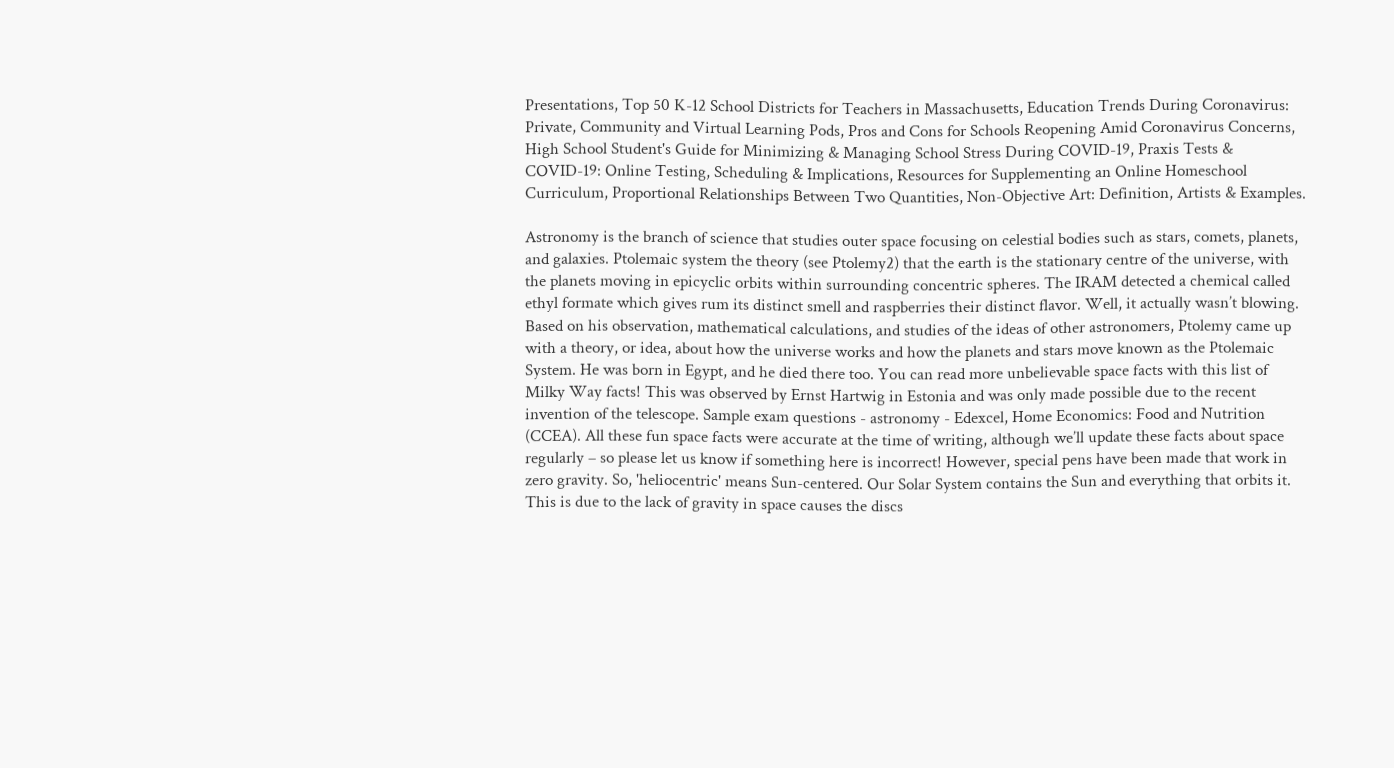Presentations, Top 50 K-12 School Districts for Teachers in Massachusetts, Education Trends During Coronavirus: Private, Community and Virtual Learning Pods, Pros and Cons for Schools Reopening Amid Coronavirus Concerns, High School Student's Guide for Minimizing & Managing School Stress During COVID-19, Praxis Tests & COVID-19: Online Testing, Scheduling & Implications, Resources for Supplementing an Online Homeschool Curriculum, Proportional Relationships Between Two Quantities, Non-Objective Art: Definition, Artists & Examples.

Astronomy is the branch of science that studies outer space focusing on celestial bodies such as stars, comets, planets, and galaxies. Ptolemaic system the theory (see Ptolemy2) that the earth is the stationary centre of the universe, with the planets moving in epicyclic orbits within surrounding concentric spheres. The IRAM detected a chemical called ethyl formate which gives rum its distinct smell and raspberries their distinct flavor. Well, it actually wasn’t blowing. Based on his observation, mathematical calculations, and studies of the ideas of other astronomers, Ptolemy came up with a theory, or idea, about how the universe works and how the planets and stars move known as the Ptolemaic System. He was born in Egypt, and he died there too. You can read more unbelievable space facts with this list of Milky Way facts! This was observed by Ernst Hartwig in Estonia and was only made possible due to the recent invention of the telescope. Sample exam questions - astronomy - Edexcel, Home Economics: Food and Nutrition (CCEA). All these fun space facts were accurate at the time of writing, although we’ll update these facts about space regularly – so please let us know if something here is incorrect! However, special pens have been made that work in zero gravity. So, 'heliocentric' means Sun-centered. Our Solar System contains the Sun and everything that orbits it. This is due to the lack of gravity in space causes the discs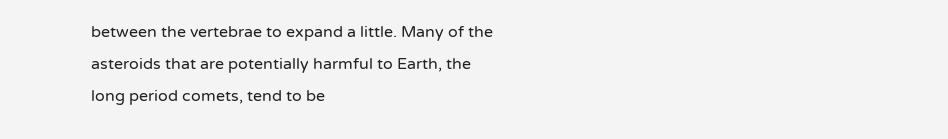between the vertebrae to expand a little. Many of the asteroids that are potentially harmful to Earth, the long period comets, tend to be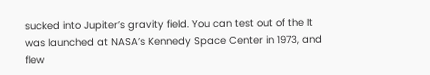sucked into Jupiter’s gravity field. You can test out of the It was launched at NASA’s Kennedy Space Center in 1973, and flew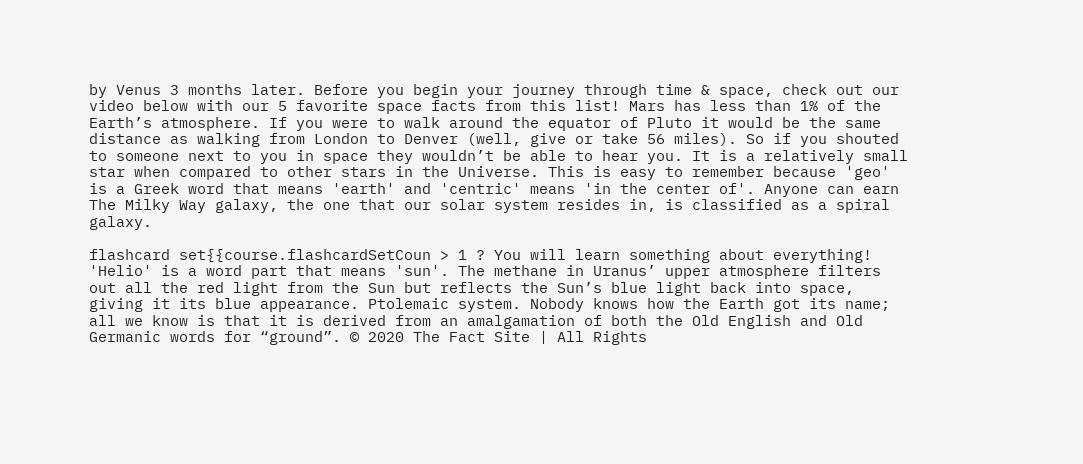by Venus 3 months later. Before you begin your journey through time & space, check out our video below with our 5 favorite space facts from this list! Mars has less than 1% of the Earth’s atmosphere. If you were to walk around the equator of Pluto it would be the same distance as walking from London to Denver (well, give or take 56 miles). So if you shouted to someone next to you in space they wouldn’t be able to hear you. It is a relatively small star when compared to other stars in the Universe. This is easy to remember because 'geo' is a Greek word that means 'earth' and 'centric' means 'in the center of'. Anyone can earn The Milky Way galaxy, the one that our solar system resides in, is classified as a spiral galaxy.

flashcard set{{course.flashcardSetCoun > 1 ? You will learn something about everything! 'Helio' is a word part that means 'sun'. The methane in Uranus’ upper atmosphere filters out all the red light from the Sun but reflects the Sun’s blue light back into space, giving it its blue appearance. Ptolemaic system. Nobody knows how the Earth got its name; all we know is that it is derived from an amalgamation of both the Old English and Old Germanic words for “ground”. © 2020 The Fact Site | All Rights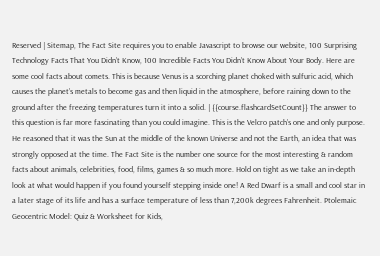Reserved | Sitemap, The Fact Site requires you to enable Javascript to browse our website, 100 Surprising Technology Facts That You Didn’t Know, 100 Incredible Facts You Didn’t Know About Your Body. Here are some cool facts about comets. This is because Venus is a scorching planet choked with sulfuric acid, which causes the planet’s metals to become gas and then liquid in the atmosphere, before raining down to the ground after the freezing temperatures turn it into a solid. | {{course.flashcardSetCount}} The answer to this question is far more fascinating than you could imagine. This is the Velcro patch’s one and only purpose. He reasoned that it was the Sun at the middle of the known Universe and not the Earth, an idea that was strongly opposed at the time. The Fact Site is the number one source for the most interesting & random facts about animals, celebrities, food, films, games & so much more. Hold on tight as we take an in-depth look at what would happen if you found yourself stepping inside one! A Red Dwarf is a small and cool star in a later stage of its life and has a surface temperature of less than 7,200k degrees Fahrenheit. Ptolemaic Geocentric Model: Quiz & Worksheet for Kids,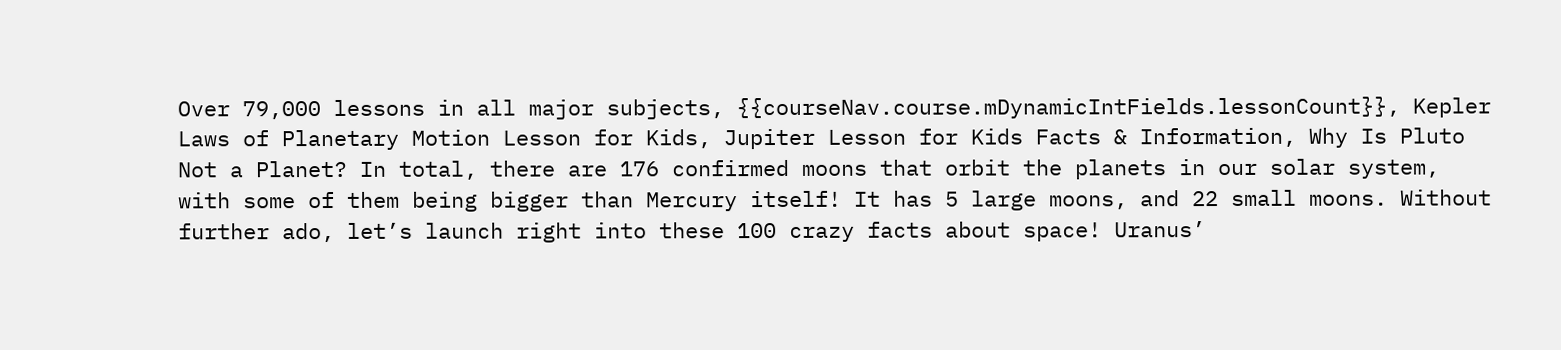Over 79,000 lessons in all major subjects, {{courseNav.course.mDynamicIntFields.lessonCount}}, Kepler Laws of Planetary Motion Lesson for Kids, Jupiter Lesson for Kids Facts & Information, Why Is Pluto Not a Planet? In total, there are 176 confirmed moons that orbit the planets in our solar system, with some of them being bigger than Mercury itself! It has 5 large moons, and 22 small moons. Without further ado, let’s launch right into these 100 crazy facts about space! Uranus’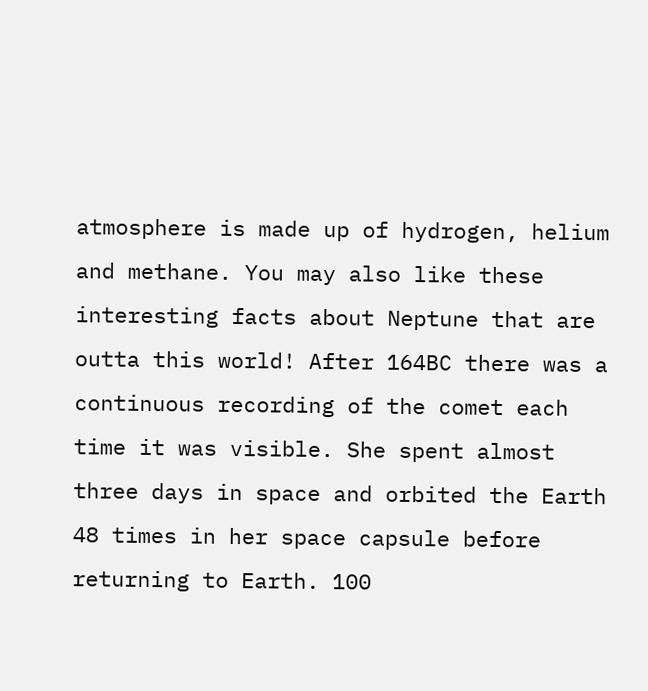atmosphere is made up of hydrogen, helium and methane. You may also like these interesting facts about Neptune that are outta this world! After 164BC there was a continuous recording of the comet each time it was visible. She spent almost three days in space and orbited the Earth 48 times in her space capsule before returning to Earth. 100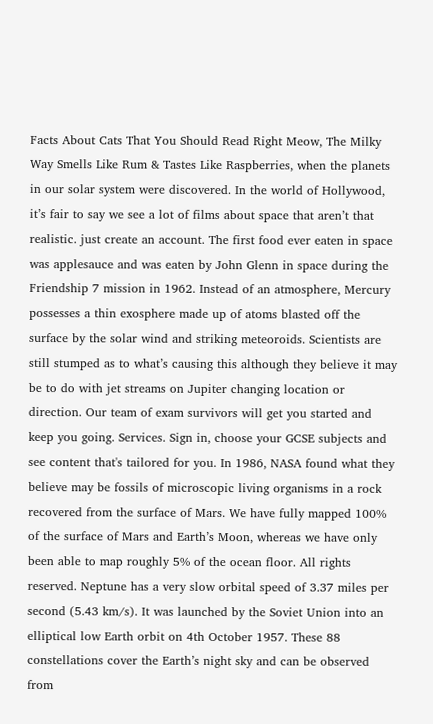Facts About Cats That You Should Read Right Meow, The Milky Way Smells Like Rum & Tastes Like Raspberries, when the planets in our solar system were discovered. In the world of Hollywood, it’s fair to say we see a lot of films about space that aren’t that realistic. just create an account. The first food ever eaten in space was applesauce and was eaten by John Glenn in space during the Friendship 7 mission in 1962. Instead of an atmosphere, Mercury possesses a thin exosphere made up of atoms blasted off the surface by the solar wind and striking meteoroids. Scientists are still stumped as to what’s causing this although they believe it may be to do with jet streams on Jupiter changing location or direction. Our team of exam survivors will get you started and keep you going. Services. Sign in, choose your GCSE subjects and see content that's tailored for you. In 1986, NASA found what they believe may be fossils of microscopic living organisms in a rock recovered from the surface of Mars. We have fully mapped 100% of the surface of Mars and Earth’s Moon, whereas we have only been able to map roughly 5% of the ocean floor. All rights reserved. Neptune has a very slow orbital speed of 3.37 miles per second (5.43 km/s). It was launched by the Soviet Union into an elliptical low Earth orbit on 4th October 1957. These 88 constellations cover the Earth’s night sky and can be observed from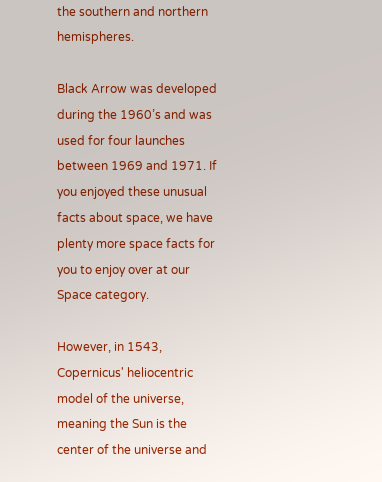the southern and northern hemispheres.

Black Arrow was developed during the 1960’s and was used for four launches between 1969 and 1971. If you enjoyed these unusual facts about space, we have plenty more space facts for you to enjoy over at our Space category.

However, in 1543, Copernicus' heliocentric model of the universe, meaning the Sun is the center of the universe and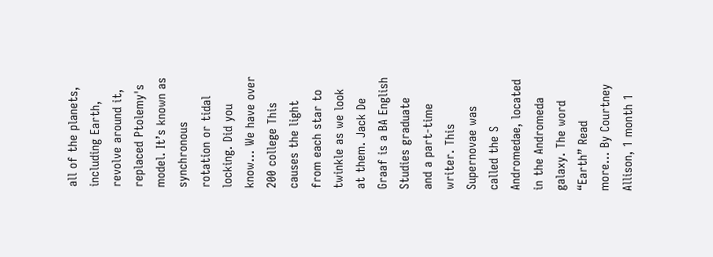all of the planets, including Earth, revolve around it, replaced Ptolemy's model. It’s known as synchronous rotation or tidal locking. Did you know… We have over 200 college This causes the light from each star to twinkle as we look at them. Jack De Graaf is a BA English Studies graduate and a part-time writer. This Supernovae was called the S Andromedae, located in the Andromeda galaxy. The word “Earth” Read more… By Courtney Allison, 1 month 1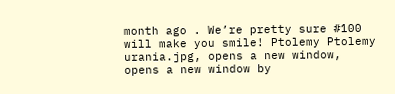month ago . We’re pretty sure #100 will make you smile! Ptolemy Ptolemy urania.jpg, opens a new window, opens a new window by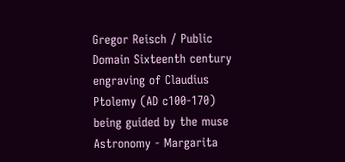Gregor Reisch / Public Domain Sixteenth century engraving of Claudius Ptolemy (AD c100-170) being guided by the muse Astronomy - Margarita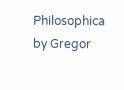Philosophica by Gregor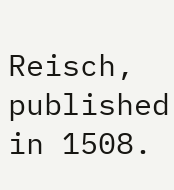Reisch, published in 1508.